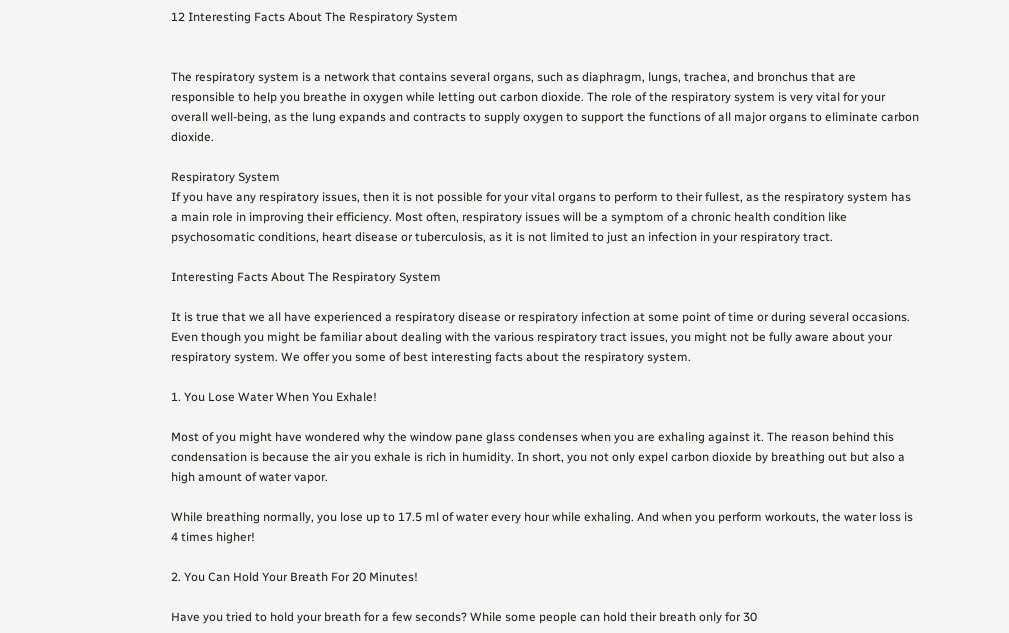12 Interesting Facts About The Respiratory System


The respiratory system is a network that contains several organs, such as diaphragm, lungs, trachea, and bronchus that are responsible to help you breathe in oxygen while letting out carbon dioxide. The role of the respiratory system is very vital for your overall well-being, as the lung expands and contracts to supply oxygen to support the functions of all major organs to eliminate carbon dioxide.

Respiratory System
If you have any respiratory issues, then it is not possible for your vital organs to perform to their fullest, as the respiratory system has a main role in improving their efficiency. Most often, respiratory issues will be a symptom of a chronic health condition like psychosomatic conditions, heart disease or tuberculosis, as it is not limited to just an infection in your respiratory tract.

Interesting Facts About The Respiratory System

It is true that we all have experienced a respiratory disease or respiratory infection at some point of time or during several occasions. Even though you might be familiar about dealing with the various respiratory tract issues, you might not be fully aware about your respiratory system. We offer you some of best interesting facts about the respiratory system.

1. You Lose Water When You Exhale!

Most of you might have wondered why the window pane glass condenses when you are exhaling against it. The reason behind this condensation is because the air you exhale is rich in humidity. In short, you not only expel carbon dioxide by breathing out but also a high amount of water vapor.

While breathing normally, you lose up to 17.5 ml of water every hour while exhaling. And when you perform workouts, the water loss is 4 times higher!

2. You Can Hold Your Breath For 20 Minutes!

Have you tried to hold your breath for a few seconds? While some people can hold their breath only for 30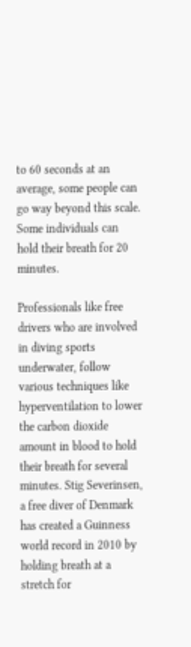to 60 seconds at an average, some people can go way beyond this scale. Some individuals can hold their breath for 20 minutes.

Professionals like free drivers who are involved in diving sports underwater, follow various techniques like hyperventilation to lower the carbon dioxide amount in blood to hold their breath for several minutes. Stig Severinsen, a free diver of Denmark has created a Guinness world record in 2010 by holding breath at a stretch for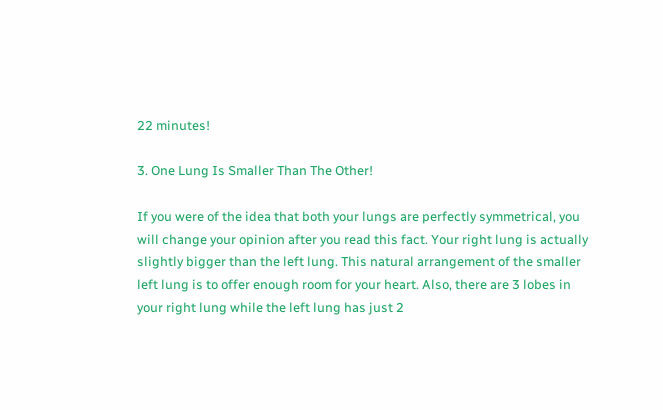22 minutes!

3. One Lung Is Smaller Than The Other!

If you were of the idea that both your lungs are perfectly symmetrical, you will change your opinion after you read this fact. Your right lung is actually slightly bigger than the left lung. This natural arrangement of the smaller left lung is to offer enough room for your heart. Also, there are 3 lobes in your right lung while the left lung has just 2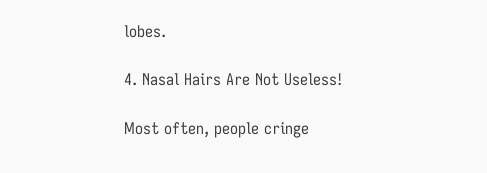lobes.

4. Nasal Hairs Are Not Useless!

Most often, people cringe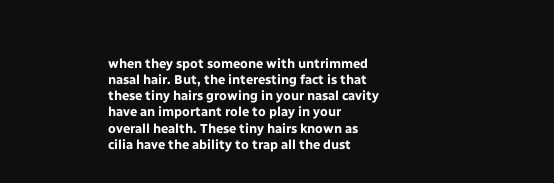when they spot someone with untrimmed nasal hair. But, the interesting fact is that these tiny hairs growing in your nasal cavity have an important role to play in your overall health. These tiny hairs known as cilia have the ability to trap all the dust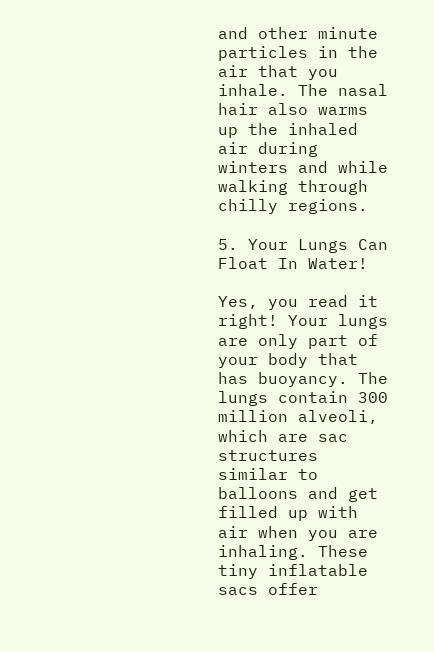and other minute particles in the air that you inhale. The nasal hair also warms up the inhaled air during winters and while walking through chilly regions.

5. Your Lungs Can Float In Water!

Yes, you read it right! Your lungs are only part of your body that has buoyancy. The lungs contain 300 million alveoli, which are sac structures similar to balloons and get filled up with air when you are inhaling. These tiny inflatable sacs offer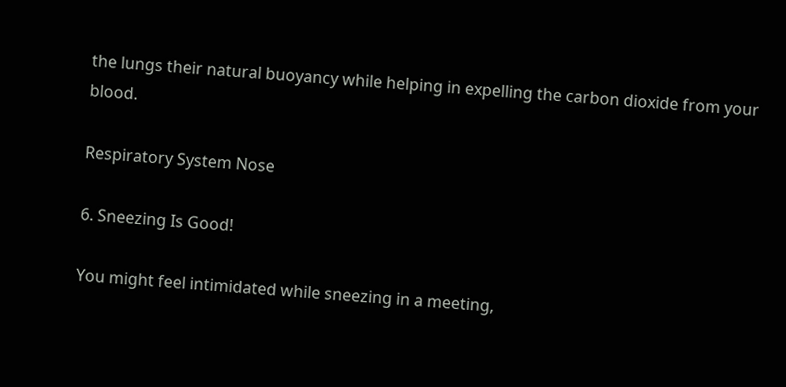the lungs their natural buoyancy while helping in expelling the carbon dioxide from your blood.

Respiratory System Nose

6. Sneezing Is Good!

You might feel intimidated while sneezing in a meeting,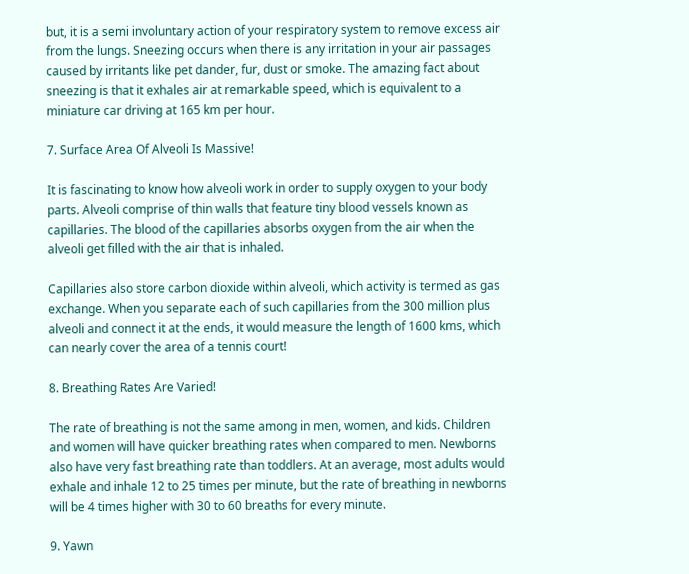but, it is a semi involuntary action of your respiratory system to remove excess air from the lungs. Sneezing occurs when there is any irritation in your air passages caused by irritants like pet dander, fur, dust or smoke. The amazing fact about sneezing is that it exhales air at remarkable speed, which is equivalent to a miniature car driving at 165 km per hour.

7. Surface Area Of Alveoli Is Massive!

It is fascinating to know how alveoli work in order to supply oxygen to your body parts. Alveoli comprise of thin walls that feature tiny blood vessels known as capillaries. The blood of the capillaries absorbs oxygen from the air when the alveoli get filled with the air that is inhaled.

Capillaries also store carbon dioxide within alveoli, which activity is termed as gas exchange. When you separate each of such capillaries from the 300 million plus alveoli and connect it at the ends, it would measure the length of 1600 kms, which can nearly cover the area of a tennis court!

8. Breathing Rates Are Varied!

The rate of breathing is not the same among in men, women, and kids. Children and women will have quicker breathing rates when compared to men. Newborns also have very fast breathing rate than toddlers. At an average, most adults would exhale and inhale 12 to 25 times per minute, but the rate of breathing in newborns will be 4 times higher with 30 to 60 breaths for every minute.

9. Yawn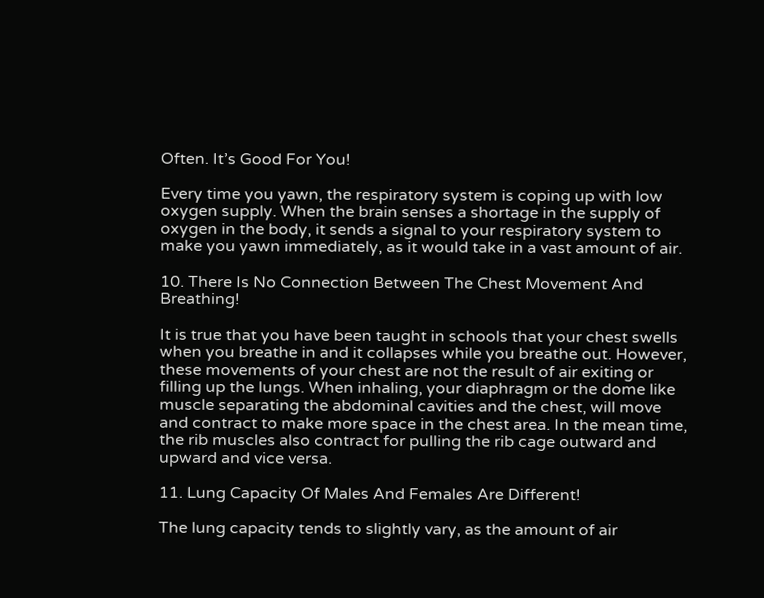Often. It’s Good For You!

Every time you yawn, the respiratory system is coping up with low oxygen supply. When the brain senses a shortage in the supply of oxygen in the body, it sends a signal to your respiratory system to make you yawn immediately, as it would take in a vast amount of air.

10. There Is No Connection Between The Chest Movement And Breathing!

It is true that you have been taught in schools that your chest swells when you breathe in and it collapses while you breathe out. However, these movements of your chest are not the result of air exiting or filling up the lungs. When inhaling, your diaphragm or the dome like muscle separating the abdominal cavities and the chest, will move and contract to make more space in the chest area. In the mean time, the rib muscles also contract for pulling the rib cage outward and upward and vice versa.

11. Lung Capacity Of Males And Females Are Different!

The lung capacity tends to slightly vary, as the amount of air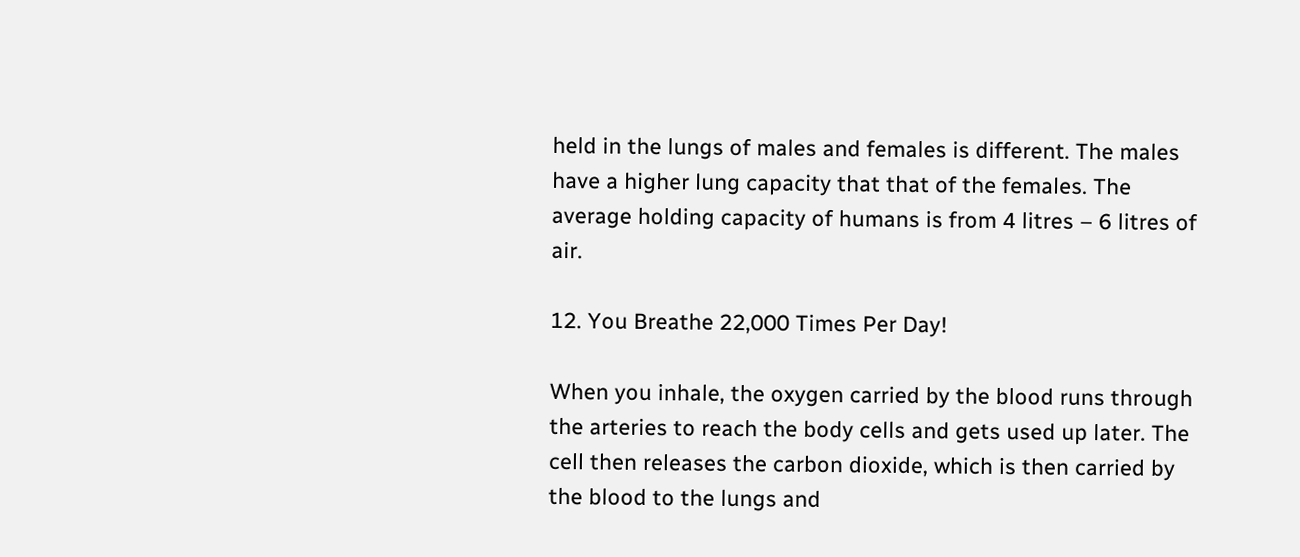held in the lungs of males and females is different. The males have a higher lung capacity that that of the females. The average holding capacity of humans is from 4 litres – 6 litres of air.

12. You Breathe 22,000 Times Per Day!

When you inhale, the oxygen carried by the blood runs through the arteries to reach the body cells and gets used up later. The cell then releases the carbon dioxide, which is then carried by the blood to the lungs and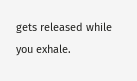gets released while you exhale.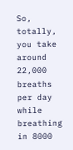So, totally, you take around 22,000 breaths per day while breathing in 8000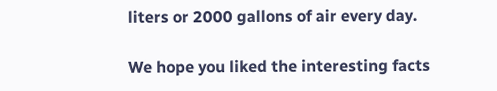liters or 2000 gallons of air every day.

We hope you liked the interesting facts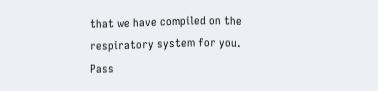that we have compiled on the respiratory system for you. Pass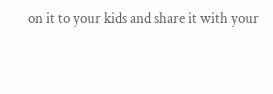on it to your kids and share it with your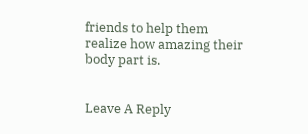friends to help them realize how amazing their body part is.


Leave A Reply